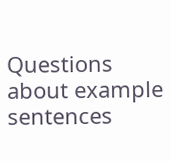Questions about example sentences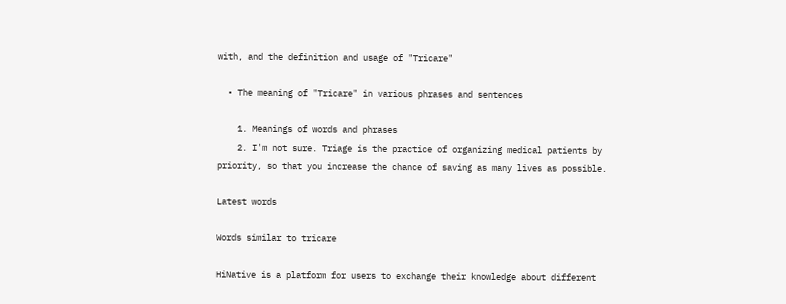with, and the definition and usage of "Tricare"

  • The meaning of "Tricare" in various phrases and sentences

    1. Meanings of words and phrases
    2. I'm not sure. Triage is the practice of organizing medical patients by priority, so that you increase the chance of saving as many lives as possible.

Latest words

Words similar to tricare

HiNative is a platform for users to exchange their knowledge about different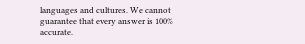languages and cultures. We cannot guarantee that every answer is 100% accurate.